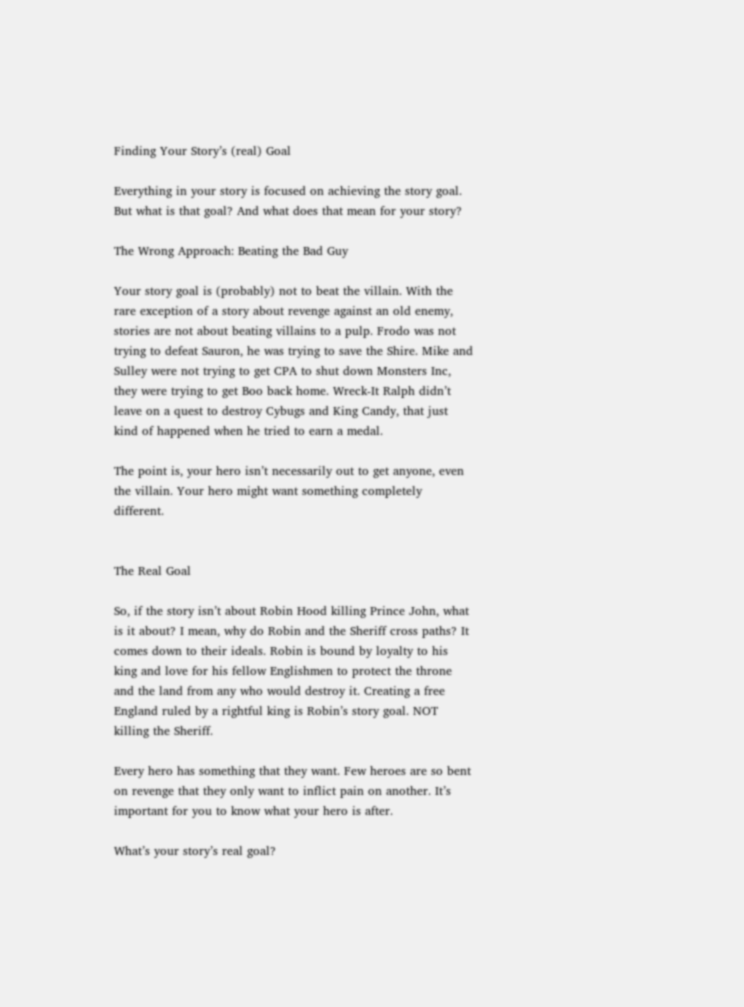Finding Your Story’s (real) Goal

Everything in your story is focused on achieving the story goal. But what is that goal? And what does that mean for your story?

The Wrong Approach: Beating the Bad Guy

Your story goal is (probably) not to beat the villain. With the rare exception of a story about revenge against an old enemy, stories are not about beating villains to a pulp. Frodo was not trying to defeat Sauron, he was trying to save the Shire. Mike and Sulley were not trying to get CPA to shut down Monsters Inc, they were trying to get Boo back home. Wreck-It Ralph didn’t leave on a quest to destroy Cybugs and King Candy, that just kind of happened when he tried to earn a medal.

The point is, your hero isn’t necessarily out to get anyone, even the villain. Your hero might want something completely different.


The Real Goal

So, if the story isn’t about Robin Hood killing Prince John, what is it about? I mean, why do Robin and the Sheriff cross paths? It comes down to their ideals. Robin is bound by loyalty to his king and love for his fellow Englishmen to protect the throne and the land from any who would destroy it. Creating a free England ruled by a rightful king is Robin’s story goal. NOT killing the Sheriff.

Every hero has something that they want. Few heroes are so bent on revenge that they only want to inflict pain on another. It’s important for you to know what your hero is after.

What’s your story’s real goal?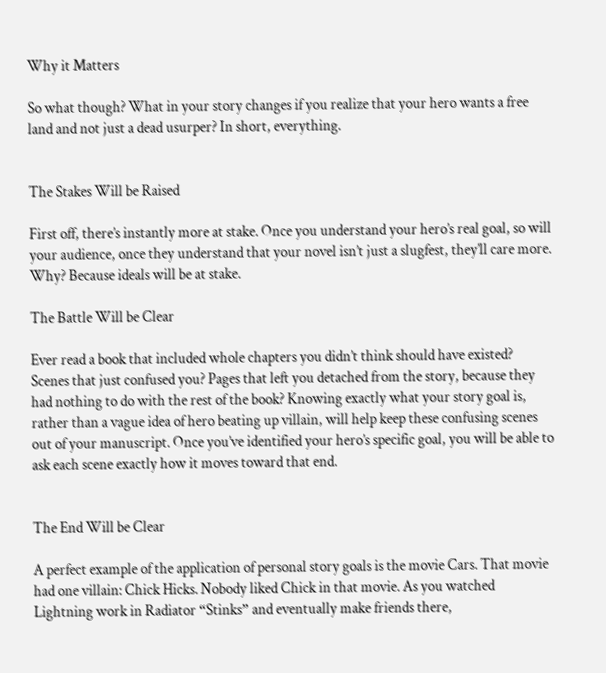Why it Matters

So what though? What in your story changes if you realize that your hero wants a free land and not just a dead usurper? In short, everything.


The Stakes Will be Raised

First off, there’s instantly more at stake. Once you understand your hero’s real goal, so will your audience, once they understand that your novel isn’t just a slugfest, they’ll care more. Why? Because ideals will be at stake.

The Battle Will be Clear

Ever read a book that included whole chapters you didn’t think should have existed? Scenes that just confused you? Pages that left you detached from the story, because they had nothing to do with the rest of the book? Knowing exactly what your story goal is, rather than a vague idea of hero beating up villain, will help keep these confusing scenes out of your manuscript. Once you’ve identified your hero’s specific goal, you will be able to ask each scene exactly how it moves toward that end.


The End Will be Clear

A perfect example of the application of personal story goals is the movie Cars. That movie had one villain: Chick Hicks. Nobody liked Chick in that movie. As you watched Lightning work in Radiator “Stinks” and eventually make friends there,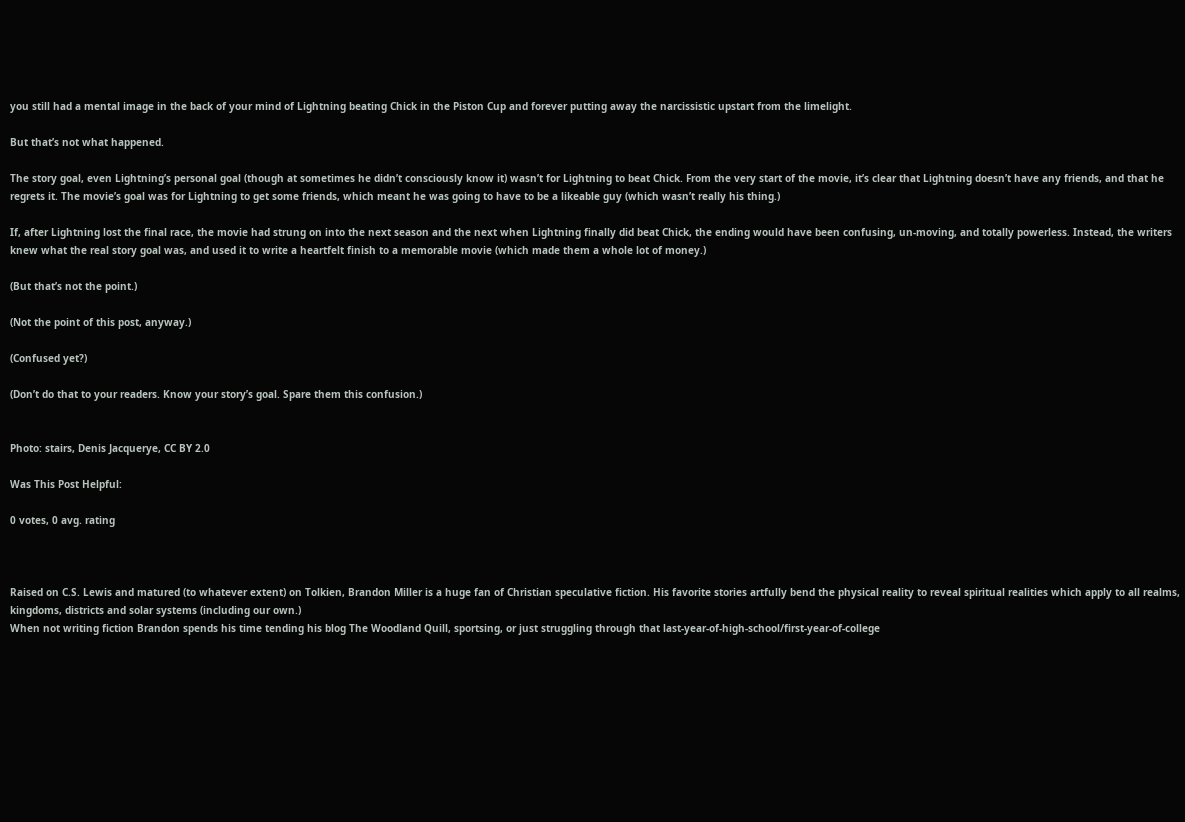you still had a mental image in the back of your mind of Lightning beating Chick in the Piston Cup and forever putting away the narcissistic upstart from the limelight.

But that’s not what happened.

The story goal, even Lightning’s personal goal (though at sometimes he didn’t consciously know it) wasn’t for Lightning to beat Chick. From the very start of the movie, it’s clear that Lightning doesn’t have any friends, and that he regrets it. The movie’s goal was for Lightning to get some friends, which meant he was going to have to be a likeable guy (which wasn’t really his thing.)

If, after Lightning lost the final race, the movie had strung on into the next season and the next when Lightning finally did beat Chick, the ending would have been confusing, un-moving, and totally powerless. Instead, the writers knew what the real story goal was, and used it to write a heartfelt finish to a memorable movie (which made them a whole lot of money.)

(But that’s not the point.)

(Not the point of this post, anyway.)

(Confused yet?)

(Don’t do that to your readers. Know your story’s goal. Spare them this confusion.)


Photo: stairs, Denis Jacquerye, CC BY 2.0

Was This Post Helpful:

0 votes, 0 avg. rating



Raised on C.S. Lewis and matured (to whatever extent) on Tolkien, Brandon Miller is a huge fan of Christian speculative fiction. His favorite stories artfully bend the physical reality to reveal spiritual realities which apply to all realms, kingdoms, districts and solar systems (including our own.)
When not writing fiction Brandon spends his time tending his blog The Woodland Quill, sportsing, or just struggling through that last-year-of-high-school/first-year-of-college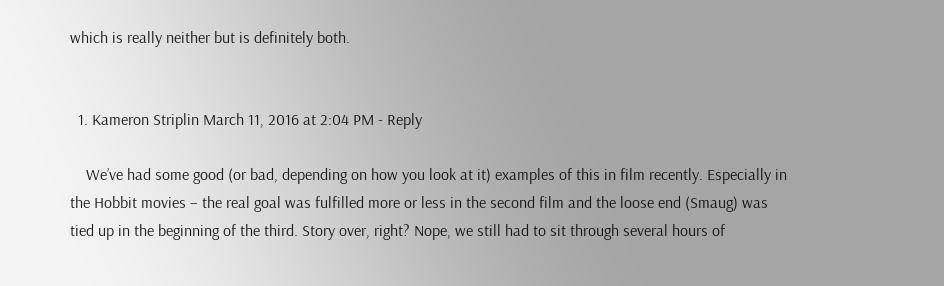which is really neither but is definitely both.


  1. Kameron Striplin March 11, 2016 at 2:04 PM - Reply

    We’ve had some good (or bad, depending on how you look at it) examples of this in film recently. Especially in the Hobbit movies – the real goal was fulfilled more or less in the second film and the loose end (Smaug) was tied up in the beginning of the third. Story over, right? Nope, we still had to sit through several hours of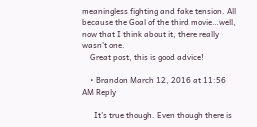meaningless fighting and fake tension. All because the Goal of the third movie…well, now that I think about it, there really wasn’t one.
    Great post, this is good advice!

    • Brandon March 12, 2016 at 11:56 AM Reply

      It’s true though. Even though there is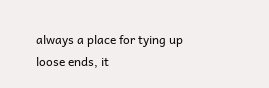always a place for tying up loose ends, it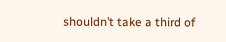shouldn’t take a third of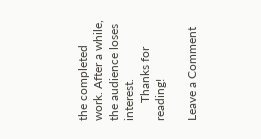the completed work. After a while, the audience loses interest.
      Thanks for reading!

Leave a Comment